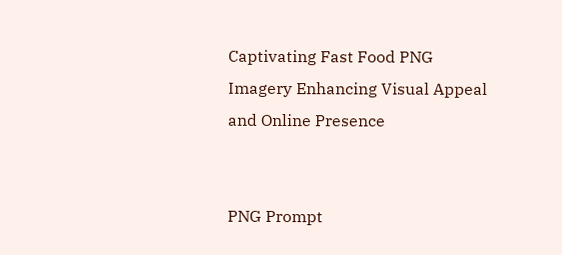Captivating Fast Food PNG Imagery Enhancing Visual Appeal and Online Presence


PNG Prompt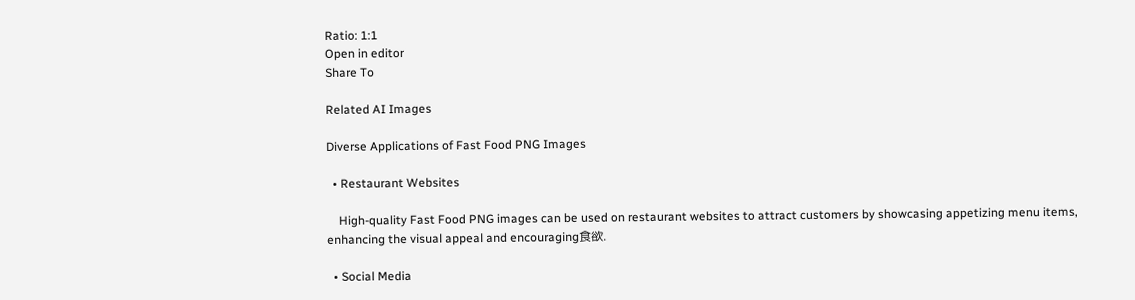Ratio: 1:1
Open in editor
Share To

Related AI Images

Diverse Applications of Fast Food PNG Images

  • Restaurant Websites

    High-quality Fast Food PNG images can be used on restaurant websites to attract customers by showcasing appetizing menu items, enhancing the visual appeal and encouraging食欲.

  • Social Media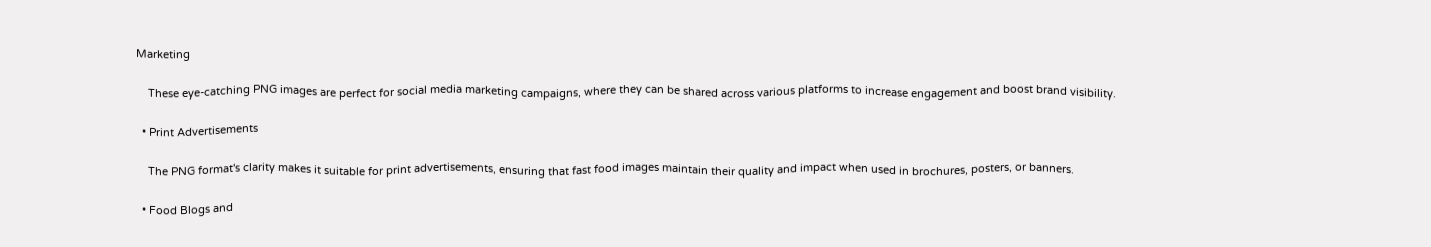Marketing

    These eye-catching PNG images are perfect for social media marketing campaigns, where they can be shared across various platforms to increase engagement and boost brand visibility.

  • Print Advertisements

    The PNG format's clarity makes it suitable for print advertisements, ensuring that fast food images maintain their quality and impact when used in brochures, posters, or banners.

  • Food Blogs and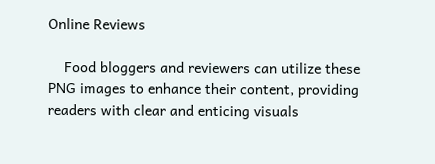Online Reviews

    Food bloggers and reviewers can utilize these PNG images to enhance their content, providing readers with clear and enticing visuals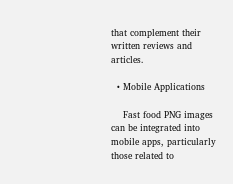that complement their written reviews and articles.

  • Mobile Applications

    Fast food PNG images can be integrated into mobile apps, particularly those related to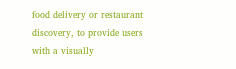food delivery or restaurant discovery, to provide users with a visually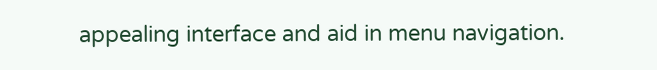appealing interface and aid in menu navigation.